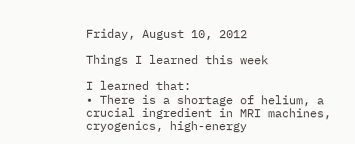Friday, August 10, 2012

Things I learned this week

I learned that:
• There is a shortage of helium, a crucial ingredient in MRI machines, cryogenics, high-energy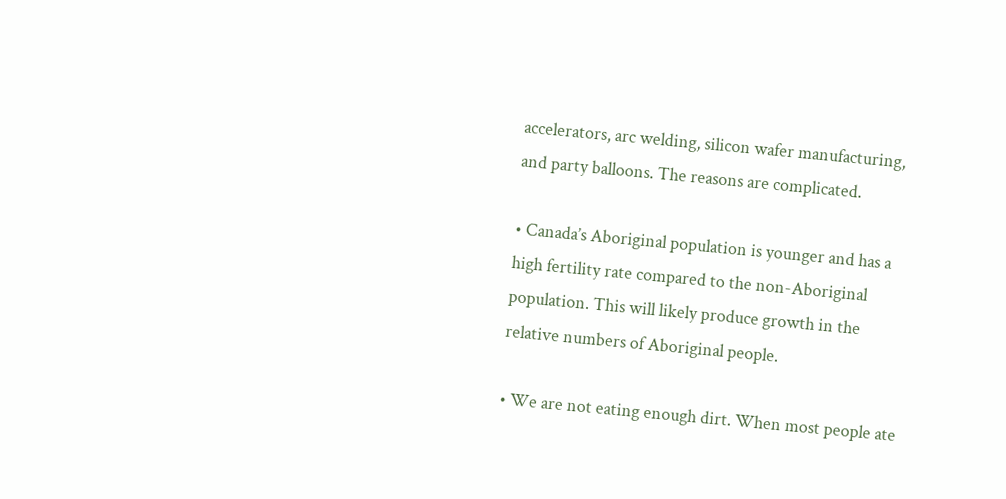accelerators, arc welding, silicon wafer manufacturing, and party balloons. The reasons are complicated.

• Canada’s Aboriginal population is younger and has a high fertility rate compared to the non-Aboriginal population. This will likely produce growth in the relative numbers of Aboriginal people.

• We are not eating enough dirt. When most people ate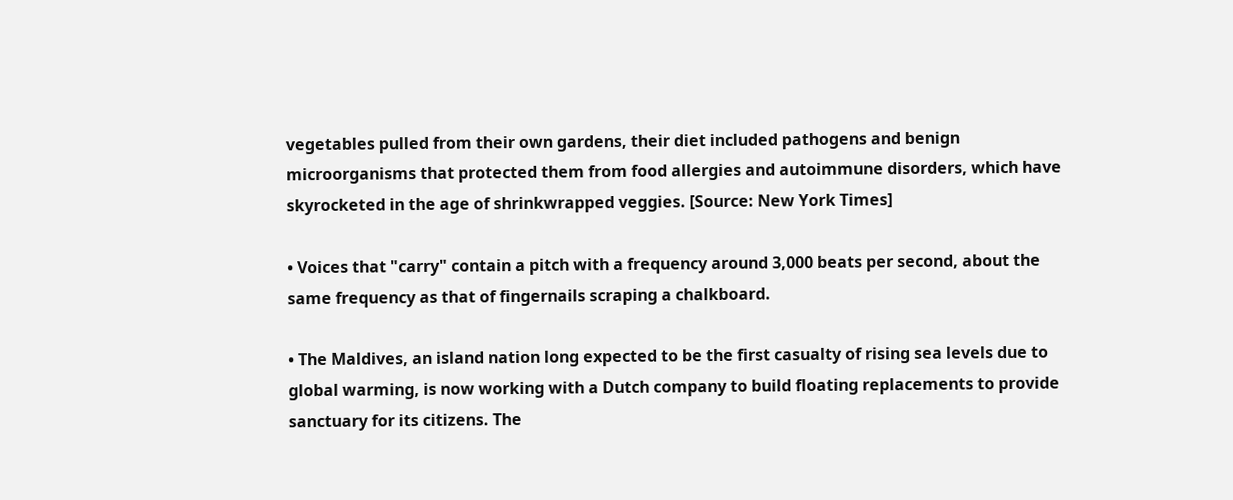vegetables pulled from their own gardens, their diet included pathogens and benign microorganisms that protected them from food allergies and autoimmune disorders, which have skyrocketed in the age of shrinkwrapped veggies. [Source: New York Times]

• Voices that "carry" contain a pitch with a frequency around 3,000 beats per second, about the same frequency as that of fingernails scraping a chalkboard.

• The Maldives, an island nation long expected to be the first casualty of rising sea levels due to global warming, is now working with a Dutch company to build floating replacements to provide sanctuary for its citizens. The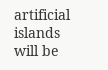artificial islands will be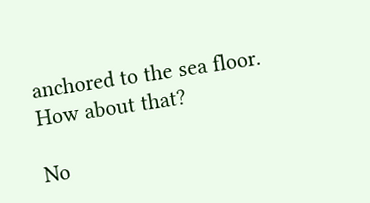anchored to the sea floor.
How about that?

No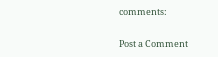comments:

Post a Comment